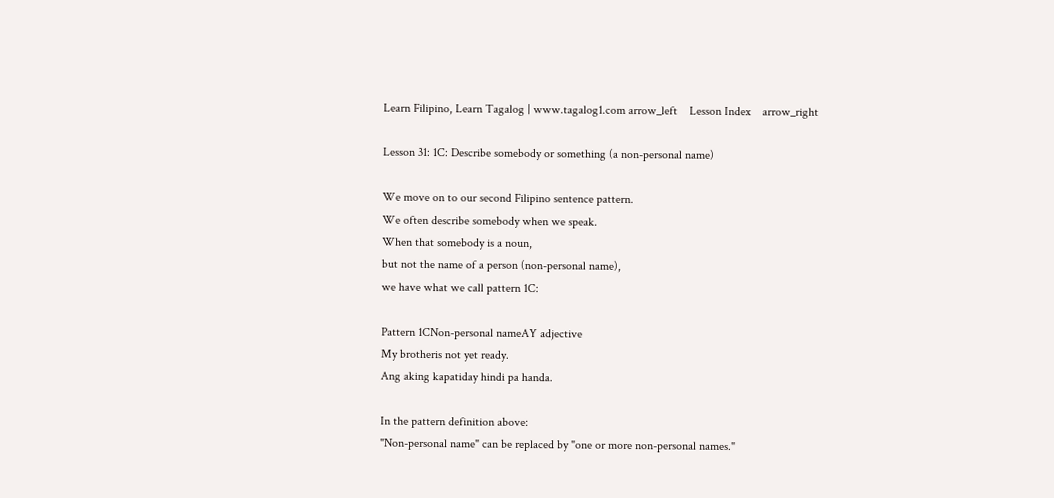Learn Filipino, Learn Tagalog | www.tagalog1.com arrow_left    Lesson Index    arrow_right

Lesson 31: 1C: Describe somebody or something (a non-personal name)

We move on to our second Filipino sentence pattern.
We often describe somebody when we speak.
When that somebody is a noun,
but not the name of a person (non-personal name),
we have what we call pattern 1C:

Pattern 1CNon-personal nameAY adjective
My brotheris not yet ready.
Ang aking kapatiday hindi pa handa.

In the pattern definition above:
"Non-personal name" can be replaced by "one or more non-personal names."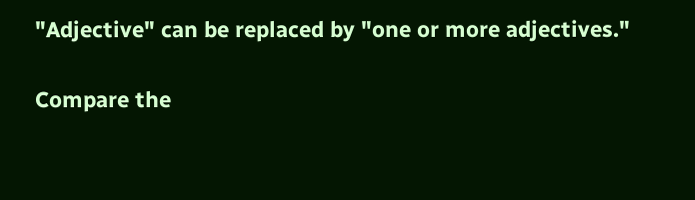"Adjective" can be replaced by "one or more adjectives."

Compare the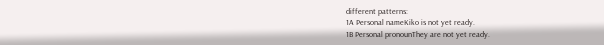different patterns:
1A Personal nameKiko is not yet ready.
1B Personal pronounThey are not yet ready.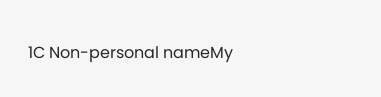1C Non-personal nameMy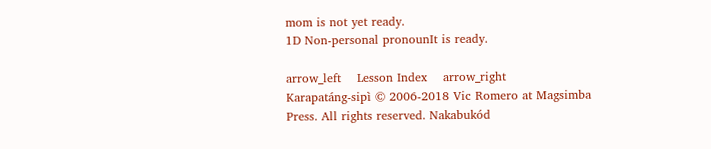mom is not yet ready.
1D Non-personal pronounIt is ready.

arrow_left    Lesson Index    arrow_right
Karapatáng-sipì © 2006-2018 Vic Romero at Magsimba Press. All rights reserved. Nakabukód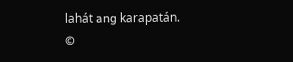lahát ang karapatán.
©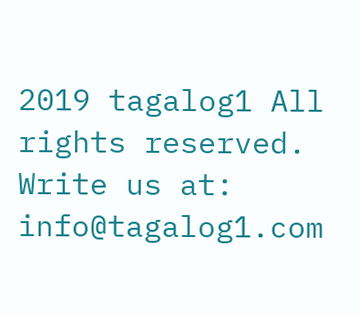2019 tagalog1 All rights reserved. Write us at: info@tagalog1.com